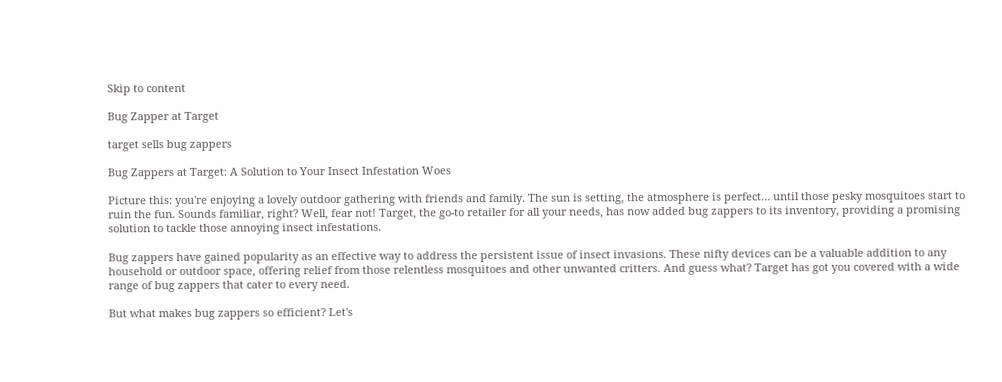Skip to content

Bug Zapper at Target

target sells bug zappers

Bug Zappers at Target: A Solution to Your Insect Infestation Woes

Picture this: you're enjoying a lovely outdoor gathering with friends and family. The sun is setting, the atmosphere is perfect… until those pesky mosquitoes start to ruin the fun. Sounds familiar, right? Well, fear not! Target, the go-to retailer for all your needs, has now added bug zappers to its inventory, providing a promising solution to tackle those annoying insect infestations.

Bug zappers have gained popularity as an effective way to address the persistent issue of insect invasions. These nifty devices can be a valuable addition to any household or outdoor space, offering relief from those relentless mosquitoes and other unwanted critters. And guess what? Target has got you covered with a wide range of bug zappers that cater to every need.

But what makes bug zappers so efficient? Let's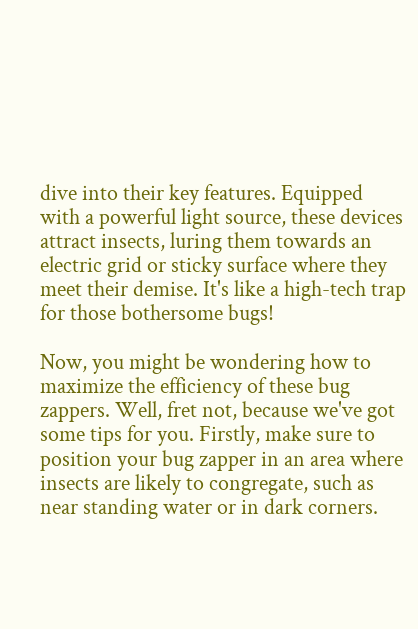dive into their key features. Equipped with a powerful light source, these devices attract insects, luring them towards an electric grid or sticky surface where they meet their demise. It's like a high-tech trap for those bothersome bugs!

Now, you might be wondering how to maximize the efficiency of these bug zappers. Well, fret not, because we've got some tips for you. Firstly, make sure to position your bug zapper in an area where insects are likely to congregate, such as near standing water or in dark corners.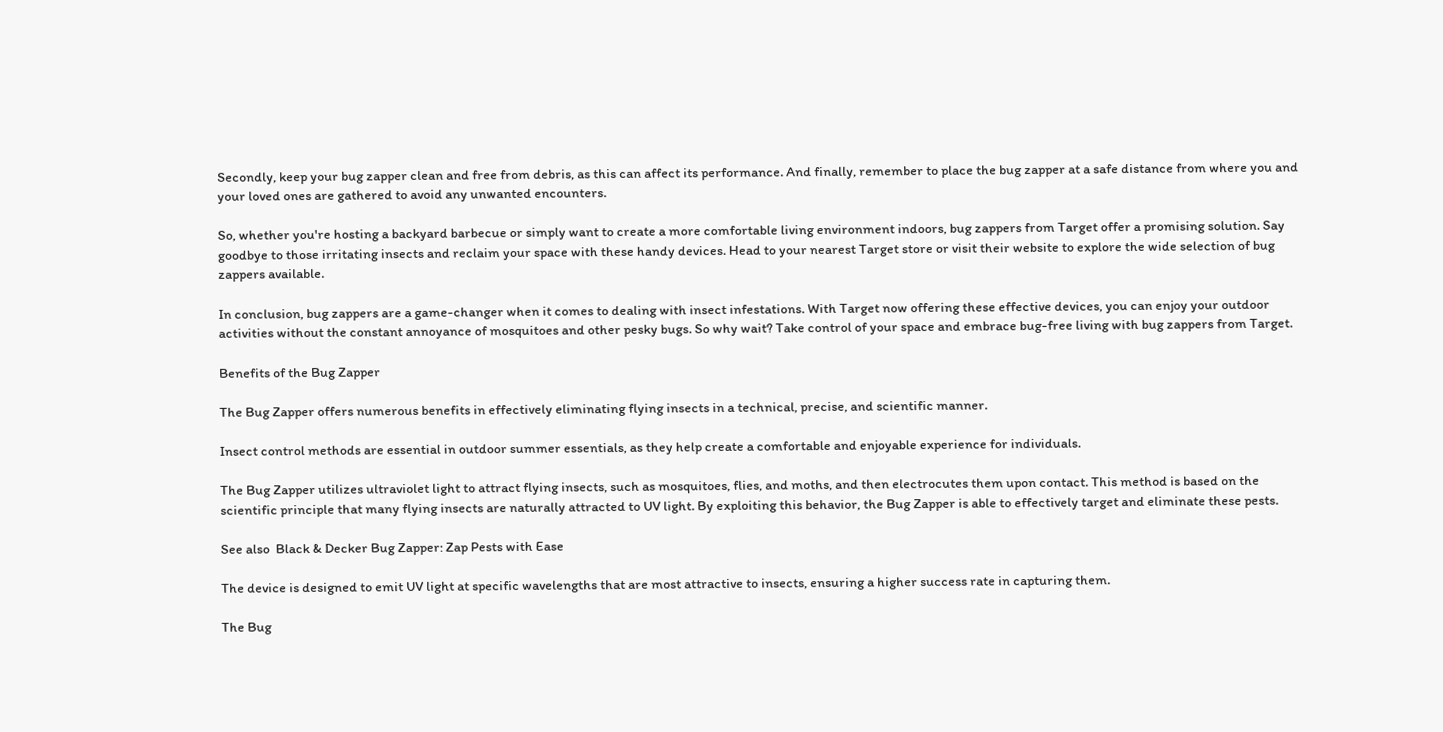Secondly, keep your bug zapper clean and free from debris, as this can affect its performance. And finally, remember to place the bug zapper at a safe distance from where you and your loved ones are gathered to avoid any unwanted encounters.

So, whether you're hosting a backyard barbecue or simply want to create a more comfortable living environment indoors, bug zappers from Target offer a promising solution. Say goodbye to those irritating insects and reclaim your space with these handy devices. Head to your nearest Target store or visit their website to explore the wide selection of bug zappers available.

In conclusion, bug zappers are a game-changer when it comes to dealing with insect infestations. With Target now offering these effective devices, you can enjoy your outdoor activities without the constant annoyance of mosquitoes and other pesky bugs. So why wait? Take control of your space and embrace bug-free living with bug zappers from Target.

Benefits of the Bug Zapper

The Bug Zapper offers numerous benefits in effectively eliminating flying insects in a technical, precise, and scientific manner.

Insect control methods are essential in outdoor summer essentials, as they help create a comfortable and enjoyable experience for individuals.

The Bug Zapper utilizes ultraviolet light to attract flying insects, such as mosquitoes, flies, and moths, and then electrocutes them upon contact. This method is based on the scientific principle that many flying insects are naturally attracted to UV light. By exploiting this behavior, the Bug Zapper is able to effectively target and eliminate these pests.

See also  Black & Decker Bug Zapper: Zap Pests with Ease

The device is designed to emit UV light at specific wavelengths that are most attractive to insects, ensuring a higher success rate in capturing them.

The Bug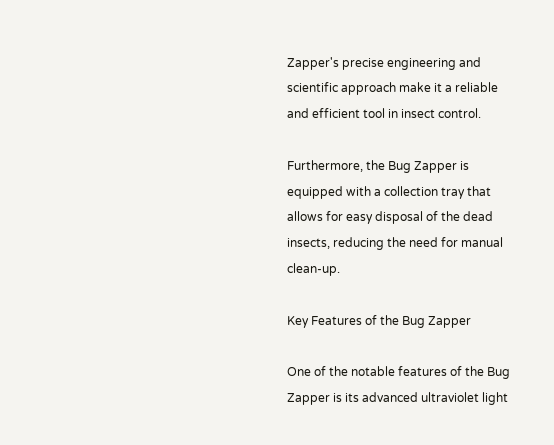Zapper's precise engineering and scientific approach make it a reliable and efficient tool in insect control.

Furthermore, the Bug Zapper is equipped with a collection tray that allows for easy disposal of the dead insects, reducing the need for manual clean-up.

Key Features of the Bug Zapper

One of the notable features of the Bug Zapper is its advanced ultraviolet light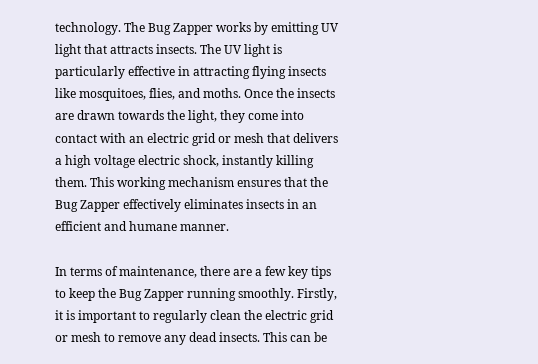technology. The Bug Zapper works by emitting UV light that attracts insects. The UV light is particularly effective in attracting flying insects like mosquitoes, flies, and moths. Once the insects are drawn towards the light, they come into contact with an electric grid or mesh that delivers a high voltage electric shock, instantly killing them. This working mechanism ensures that the Bug Zapper effectively eliminates insects in an efficient and humane manner.

In terms of maintenance, there are a few key tips to keep the Bug Zapper running smoothly. Firstly, it is important to regularly clean the electric grid or mesh to remove any dead insects. This can be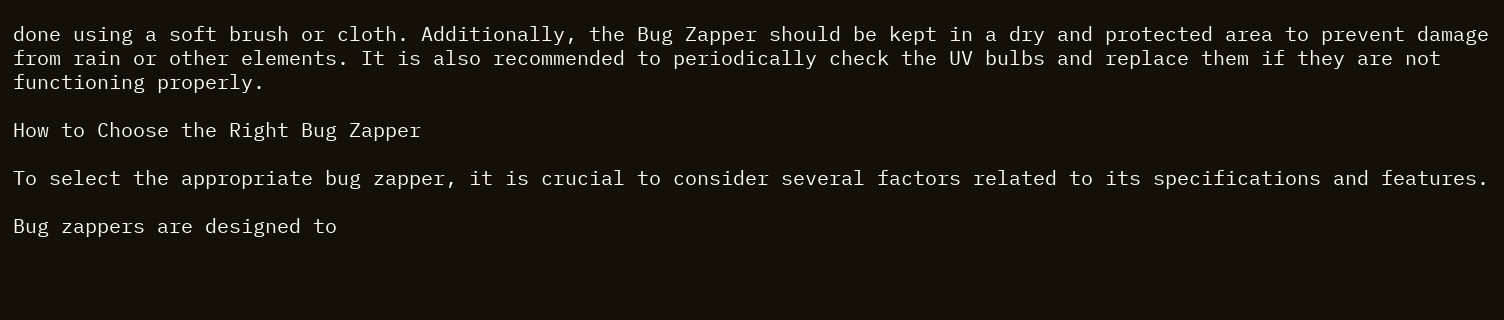done using a soft brush or cloth. Additionally, the Bug Zapper should be kept in a dry and protected area to prevent damage from rain or other elements. It is also recommended to periodically check the UV bulbs and replace them if they are not functioning properly.

How to Choose the Right Bug Zapper

To select the appropriate bug zapper, it is crucial to consider several factors related to its specifications and features.

Bug zappers are designed to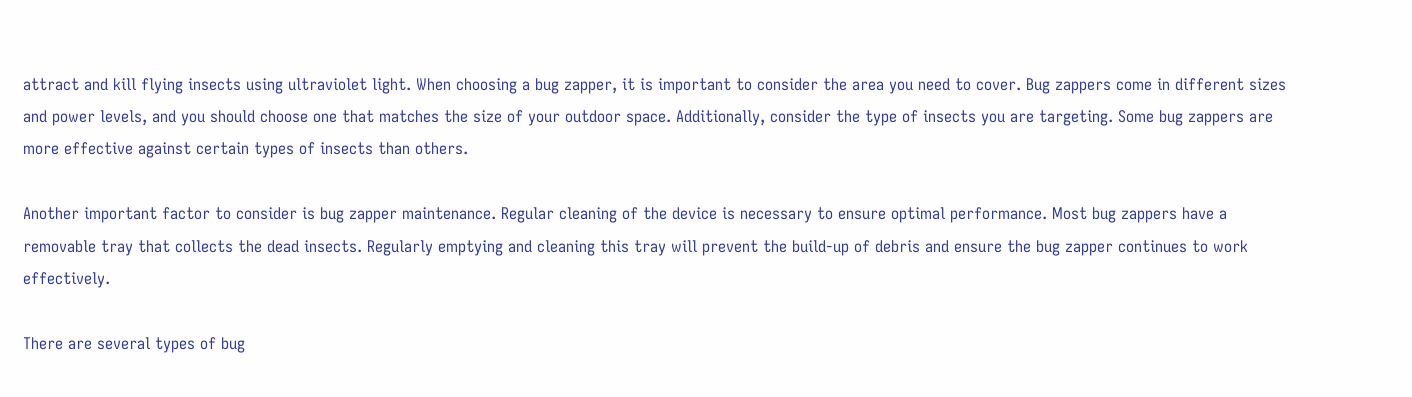attract and kill flying insects using ultraviolet light. When choosing a bug zapper, it is important to consider the area you need to cover. Bug zappers come in different sizes and power levels, and you should choose one that matches the size of your outdoor space. Additionally, consider the type of insects you are targeting. Some bug zappers are more effective against certain types of insects than others.

Another important factor to consider is bug zapper maintenance. Regular cleaning of the device is necessary to ensure optimal performance. Most bug zappers have a removable tray that collects the dead insects. Regularly emptying and cleaning this tray will prevent the build-up of debris and ensure the bug zapper continues to work effectively.

There are several types of bug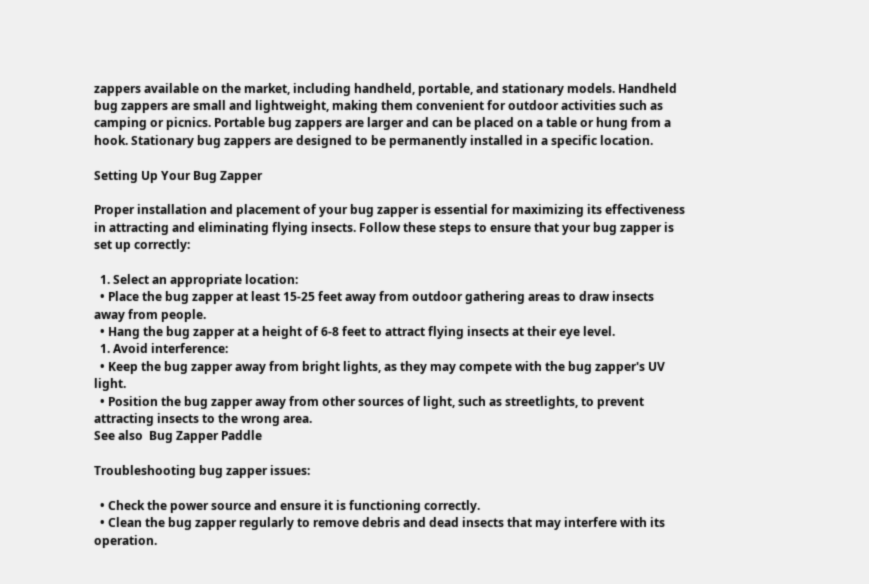zappers available on the market, including handheld, portable, and stationary models. Handheld bug zappers are small and lightweight, making them convenient for outdoor activities such as camping or picnics. Portable bug zappers are larger and can be placed on a table or hung from a hook. Stationary bug zappers are designed to be permanently installed in a specific location.

Setting Up Your Bug Zapper

Proper installation and placement of your bug zapper is essential for maximizing its effectiveness in attracting and eliminating flying insects. Follow these steps to ensure that your bug zapper is set up correctly:

  1. Select an appropriate location:
  • Place the bug zapper at least 15-25 feet away from outdoor gathering areas to draw insects away from people.
  • Hang the bug zapper at a height of 6-8 feet to attract flying insects at their eye level.
  1. Avoid interference:
  • Keep the bug zapper away from bright lights, as they may compete with the bug zapper's UV light.
  • Position the bug zapper away from other sources of light, such as streetlights, to prevent attracting insects to the wrong area.
See also  Bug Zapper Paddle

Troubleshooting bug zapper issues:

  • Check the power source and ensure it is functioning correctly.
  • Clean the bug zapper regularly to remove debris and dead insects that may interfere with its operation.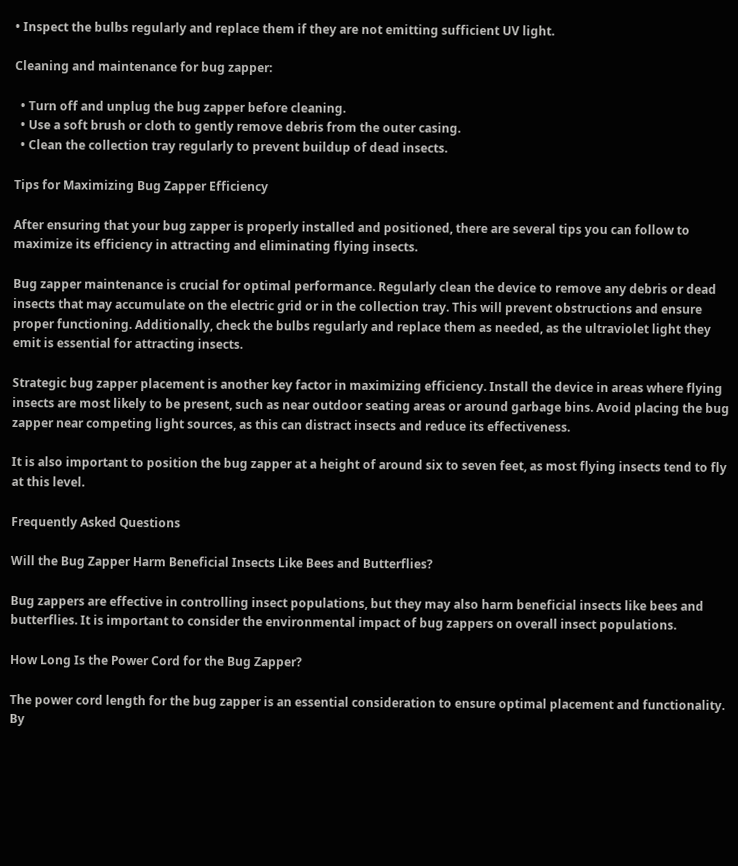• Inspect the bulbs regularly and replace them if they are not emitting sufficient UV light.

Cleaning and maintenance for bug zapper:

  • Turn off and unplug the bug zapper before cleaning.
  • Use a soft brush or cloth to gently remove debris from the outer casing.
  • Clean the collection tray regularly to prevent buildup of dead insects.

Tips for Maximizing Bug Zapper Efficiency

After ensuring that your bug zapper is properly installed and positioned, there are several tips you can follow to maximize its efficiency in attracting and eliminating flying insects.

Bug zapper maintenance is crucial for optimal performance. Regularly clean the device to remove any debris or dead insects that may accumulate on the electric grid or in the collection tray. This will prevent obstructions and ensure proper functioning. Additionally, check the bulbs regularly and replace them as needed, as the ultraviolet light they emit is essential for attracting insects.

Strategic bug zapper placement is another key factor in maximizing efficiency. Install the device in areas where flying insects are most likely to be present, such as near outdoor seating areas or around garbage bins. Avoid placing the bug zapper near competing light sources, as this can distract insects and reduce its effectiveness.

It is also important to position the bug zapper at a height of around six to seven feet, as most flying insects tend to fly at this level.

Frequently Asked Questions

Will the Bug Zapper Harm Beneficial Insects Like Bees and Butterflies?

Bug zappers are effective in controlling insect populations, but they may also harm beneficial insects like bees and butterflies. It is important to consider the environmental impact of bug zappers on overall insect populations.

How Long Is the Power Cord for the Bug Zapper?

The power cord length for the bug zapper is an essential consideration to ensure optimal placement and functionality. By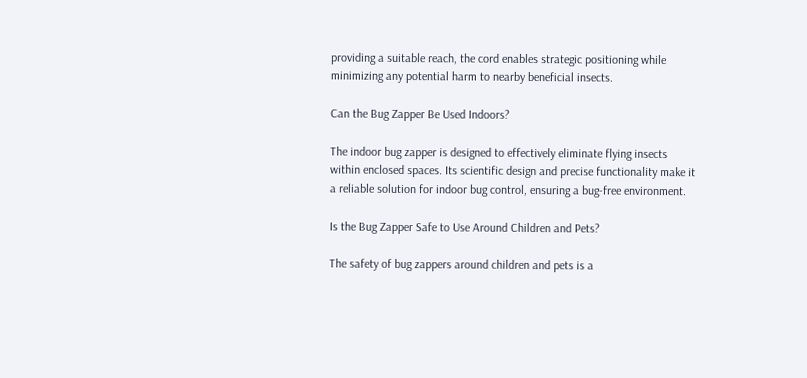providing a suitable reach, the cord enables strategic positioning while minimizing any potential harm to nearby beneficial insects.

Can the Bug Zapper Be Used Indoors?

The indoor bug zapper is designed to effectively eliminate flying insects within enclosed spaces. Its scientific design and precise functionality make it a reliable solution for indoor bug control, ensuring a bug-free environment.

Is the Bug Zapper Safe to Use Around Children and Pets?

The safety of bug zappers around children and pets is a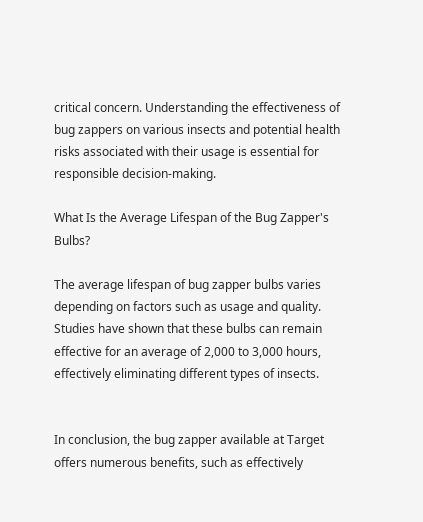critical concern. Understanding the effectiveness of bug zappers on various insects and potential health risks associated with their usage is essential for responsible decision-making.

What Is the Average Lifespan of the Bug Zapper's Bulbs?

The average lifespan of bug zapper bulbs varies depending on factors such as usage and quality. Studies have shown that these bulbs can remain effective for an average of 2,000 to 3,000 hours, effectively eliminating different types of insects.


In conclusion, the bug zapper available at Target offers numerous benefits, such as effectively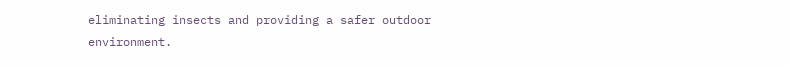eliminating insects and providing a safer outdoor environment.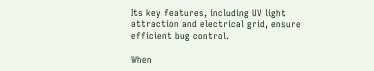Its key features, including UV light attraction and electrical grid, ensure efficient bug control.

When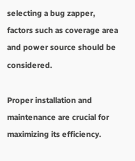selecting a bug zapper, factors such as coverage area and power source should be considered.

Proper installation and maintenance are crucial for maximizing its efficiency.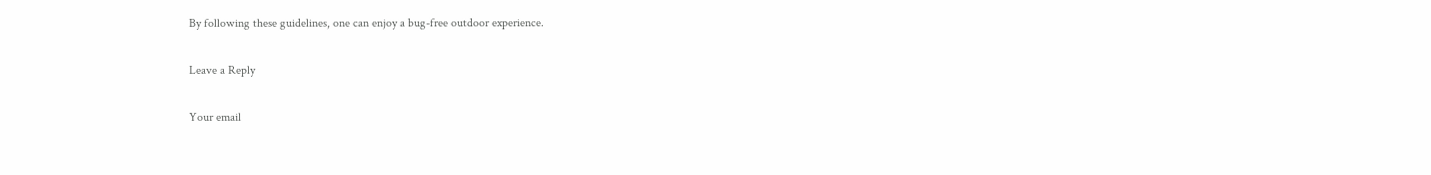By following these guidelines, one can enjoy a bug-free outdoor experience.

Leave a Reply

Your email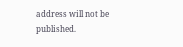address will not be published.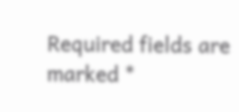Required fields are marked *